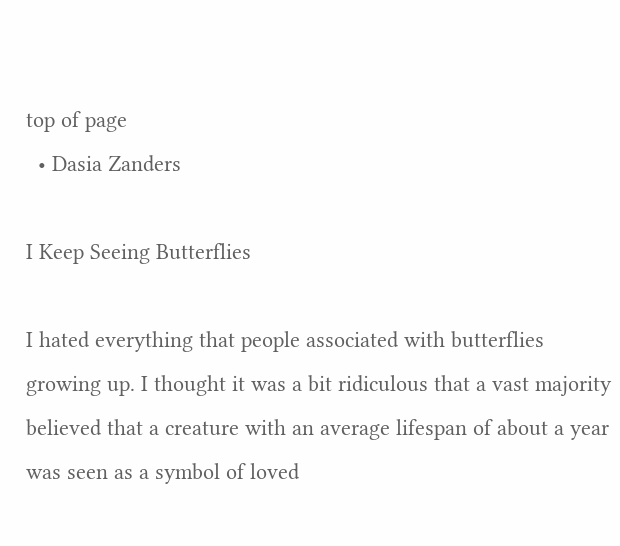top of page
  • Dasia Zanders

I Keep Seeing Butterflies

I hated everything that people associated with butterflies growing up. I thought it was a bit ridiculous that a vast majority believed that a creature with an average lifespan of about a year was seen as a symbol of loved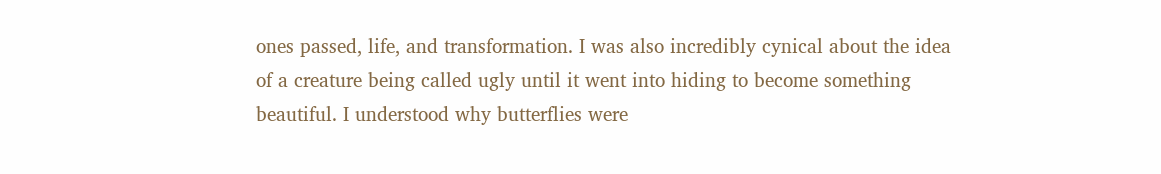ones passed, life, and transformation. I was also incredibly cynical about the idea of a creature being called ugly until it went into hiding to become something beautiful. I understood why butterflies were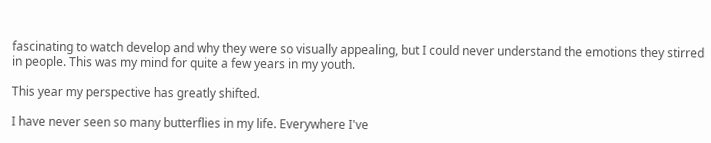fascinating to watch develop and why they were so visually appealing, but I could never understand the emotions they stirred in people. This was my mind for quite a few years in my youth.

This year my perspective has greatly shifted.

I have never seen so many butterflies in my life. Everywhere I've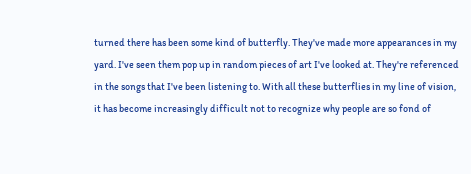turned there has been some kind of butterfly. They've made more appearances in my yard. I've seen them pop up in random pieces of art I've looked at. They're referenced in the songs that I've been listening to. With all these butterflies in my line of vision, it has become increasingly difficult not to recognize why people are so fond of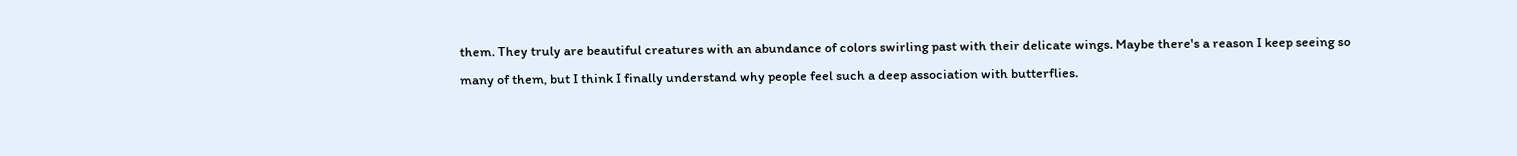them. They truly are beautiful creatures with an abundance of colors swirling past with their delicate wings. Maybe there's a reason I keep seeing so many of them, but I think I finally understand why people feel such a deep association with butterflies.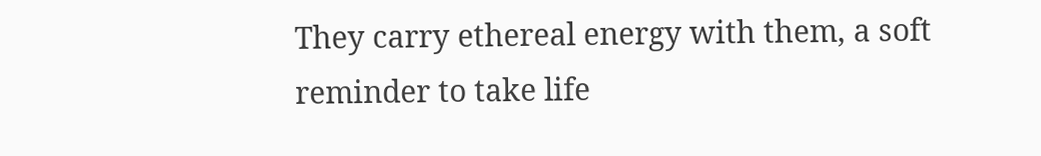They carry ethereal energy with them, a soft reminder to take life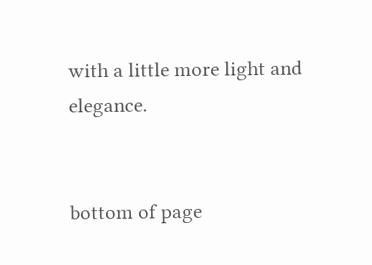with a little more light and elegance.


bottom of page